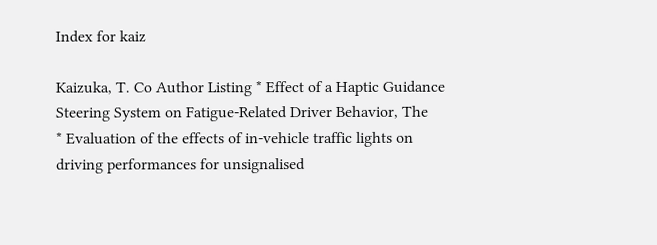Index for kaiz

Kaizuka, T. Co Author Listing * Effect of a Haptic Guidance Steering System on Fatigue-Related Driver Behavior, The
* Evaluation of the effects of in-vehicle traffic lights on driving performances for unsignalised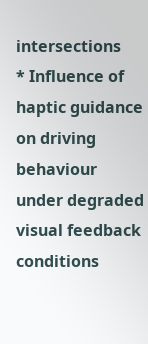intersections
* Influence of haptic guidance on driving behaviour under degraded visual feedback conditions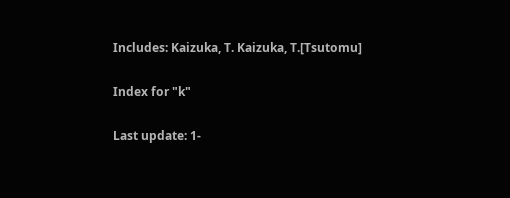Includes: Kaizuka, T. Kaizuka, T.[Tsutomu]

Index for "k"

Last update: 1-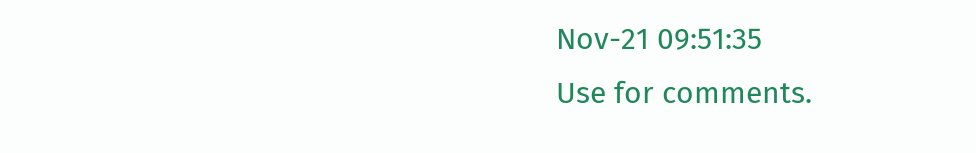Nov-21 09:51:35
Use for comments.